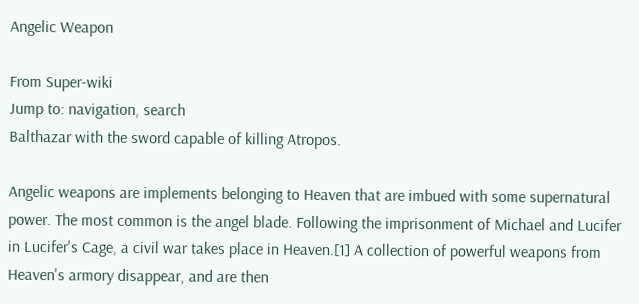Angelic Weapon

From Super-wiki
Jump to: navigation, search
Balthazar with the sword capable of killing Atropos.

Angelic weapons are implements belonging to Heaven that are imbued with some supernatural power. The most common is the angel blade. Following the imprisonment of Michael and Lucifer in Lucifer's Cage, a civil war takes place in Heaven.[1] A collection of powerful weapons from Heaven's armory disappear, and are then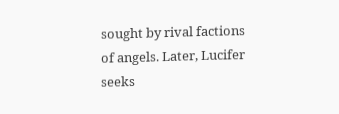sought by rival factions of angels. Later, Lucifer seeks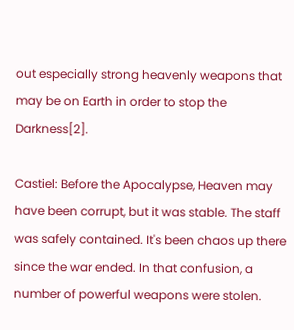out especially strong heavenly weapons that may be on Earth in order to stop the Darkness[2].

Castiel: Before the Apocalypse, Heaven may have been corrupt, but it was stable. The staff was safely contained. It's been chaos up there since the war ended. In that confusion, a number of powerful weapons were stolen.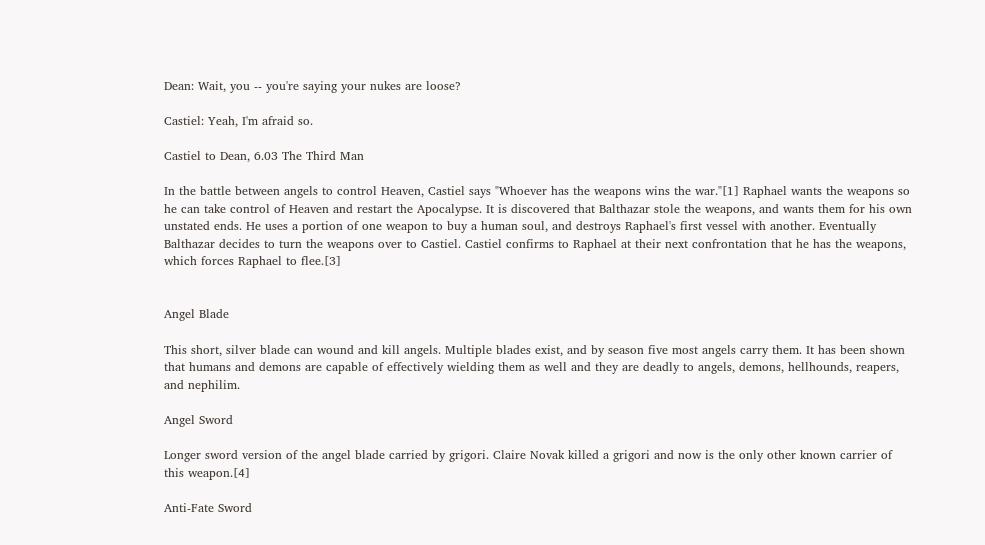Dean: Wait, you -- you're saying your nukes are loose?

Castiel: Yeah, I'm afraid so.

Castiel to Dean, 6.03 The Third Man

In the battle between angels to control Heaven, Castiel says "Whoever has the weapons wins the war."[1] Raphael wants the weapons so he can take control of Heaven and restart the Apocalypse. It is discovered that Balthazar stole the weapons, and wants them for his own unstated ends. He uses a portion of one weapon to buy a human soul, and destroys Raphael's first vessel with another. Eventually Balthazar decides to turn the weapons over to Castiel. Castiel confirms to Raphael at their next confrontation that he has the weapons, which forces Raphael to flee.[3]


Angel Blade

This short, silver blade can wound and kill angels. Multiple blades exist, and by season five most angels carry them. It has been shown that humans and demons are capable of effectively wielding them as well and they are deadly to angels, demons, hellhounds, reapers, and nephilim.

Angel Sword

Longer sword version of the angel blade carried by grigori. Claire Novak killed a grigori and now is the only other known carrier of this weapon.[4]

Anti-Fate Sword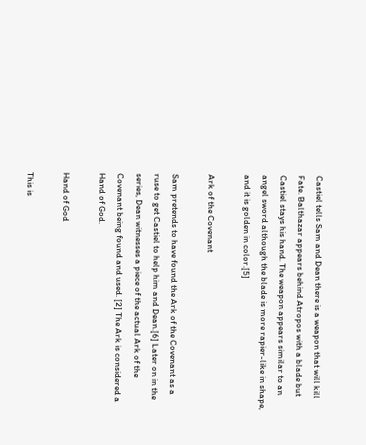Castiel tells Sam and Dean there is a weapon that will kill Fate. Balthazar appears behind Atropos with a blade but Castiel stays his hand. The weapon appears similar to an angel sword although the blade is more rapier-like in shape, and it is golden in color.[5]

Ark of the Covenant

Sam pretends to have found the Ark of the Covenant as a ruse to get Castiel to help him and Dean.[6] Later on in the series, Dean witnesses a piece of the actual Ark of the Covenant being found and used. [2] The Ark is considered a Hand of God.

Hand of God

This is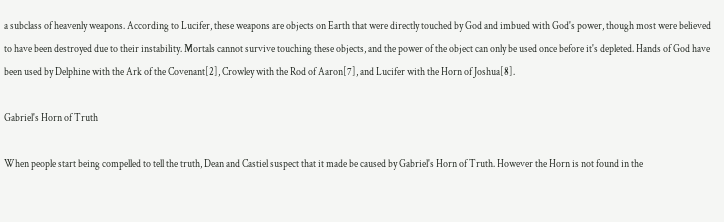a subclass of heavenly weapons. According to Lucifer, these weapons are objects on Earth that were directly touched by God and imbued with God's power, though most were believed to have been destroyed due to their instability. Mortals cannot survive touching these objects, and the power of the object can only be used once before it's depleted. Hands of God have been used by Delphine with the Ark of the Covenant[2], Crowley with the Rod of Aaron[7], and Lucifer with the Horn of Joshua[8].

Gabriel's Horn of Truth

When people start being compelled to tell the truth, Dean and Castiel suspect that it made be caused by Gabriel's Horn of Truth. However the Horn is not found in the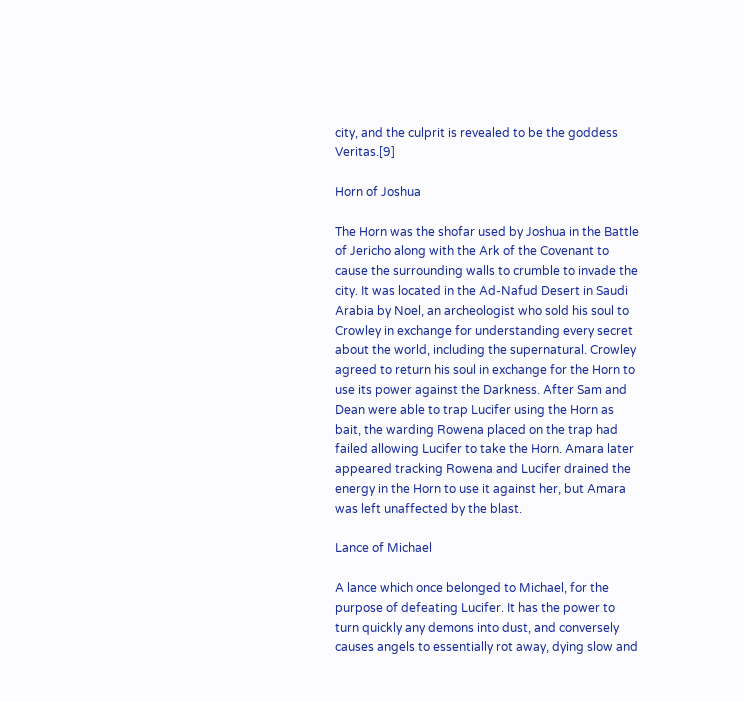city, and the culprit is revealed to be the goddess Veritas.[9]

Horn of Joshua

The Horn was the shofar used by Joshua in the Battle of Jericho along with the Ark of the Covenant to cause the surrounding walls to crumble to invade the city. It was located in the Ad-Nafud Desert in Saudi Arabia by Noel, an archeologist who sold his soul to Crowley in exchange for understanding every secret about the world, including the supernatural. Crowley agreed to return his soul in exchange for the Horn to use its power against the Darkness. After Sam and Dean were able to trap Lucifer using the Horn as bait, the warding Rowena placed on the trap had failed allowing Lucifer to take the Horn. Amara later appeared tracking Rowena and Lucifer drained the energy in the Horn to use it against her, but Amara was left unaffected by the blast.

Lance of Michael

A lance which once belonged to Michael, for the purpose of defeating Lucifer. It has the power to turn quickly any demons into dust, and conversely causes angels to essentially rot away, dying slow and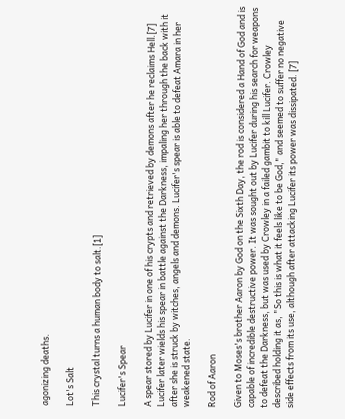agonizing deaths.

Lot's Salt

This crystal turns a human body to salt.[1]

Lucifer's Spear

A spear stored by Lucifer in one of his crypts and retrieved by demons after he reclaims Hell.[7] Lucifer later wields his spear in battle against the Darkness, impaling her through the back with it after she is struck by witches, angels and demons. Lucifer's spear is able to defeat Amara in her weakened state.

Rod of Aaron

Given to Moses's brother Aaron by God on the Sixth Day, the rod is considered a Hand of God and is capable of incredible destructive power. It was sought out by Lucifer during his search for weapons to defeat the Darkness, but was used by Crowley in a failed gambit to kill Lucifer. Crowley described holding it as, "So this is what it feels like to be God," and seemed to suffer no negative side effects from its use, although after attacking Lucifer its power was dissipated. [7]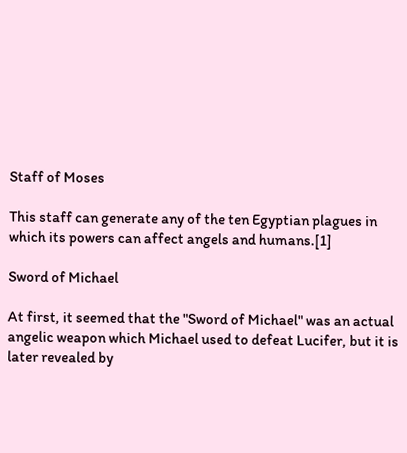Staff of Moses

This staff can generate any of the ten Egyptian plagues in which its powers can affect angels and humans.[1]

Sword of Michael

At first, it seemed that the "Sword of Michael" was an actual angelic weapon which Michael used to defeat Lucifer, but it is later revealed by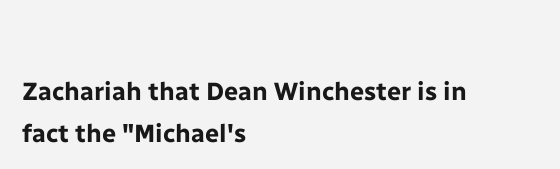Zachariah that Dean Winchester is in fact the "Michael's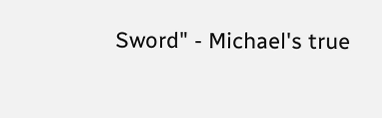Sword" - Michael's true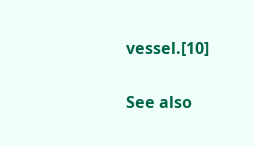vessel.[10]

See also